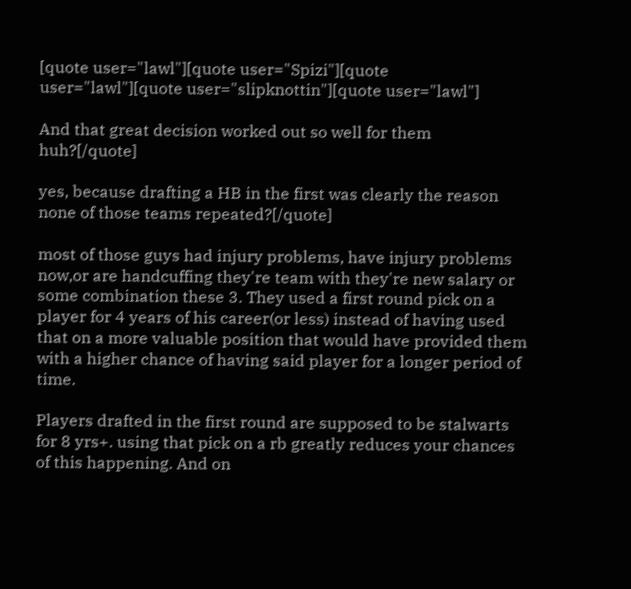[quote user="lawl"][quote user="Spizi"][quote user="lawl"][quote user="slipknottin"][quote user="lawl"]

And that great decision worked out so well for them huh?[/quote]

yes, because drafting a HB in the first was clearly the reason none of those teams repeated?[/quote]

most of those guys had injury problems, have injury problems now,or are handcuffing they're team with they're new salary or some combination these 3. They used a first round pick on a player for 4 years of his career(or less) instead of having used that on a more valuable position that would have provided them with a higher chance of having said player for a longer period of time.

Players drafted in the first round are supposed to be stalwarts for 8 yrs+. using that pick on a rb greatly reduces your chances of this happening. And on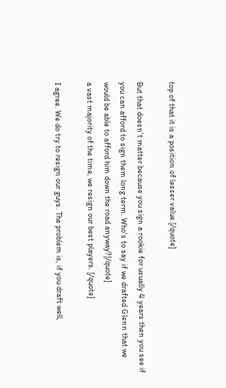top of that it is a position of lesser value.[/quote]

But that doesn't matter because you sign a rookie for usually 4 years then you see if you can afford to sign them long term. Who's to say if we drafted Glenn that we would be able to afford him down the road anyway?[/quote]
a vast majority of the time, we resign our best players. [/quote]

I agree. We do try to resign our guys. The problem is, if you draft well,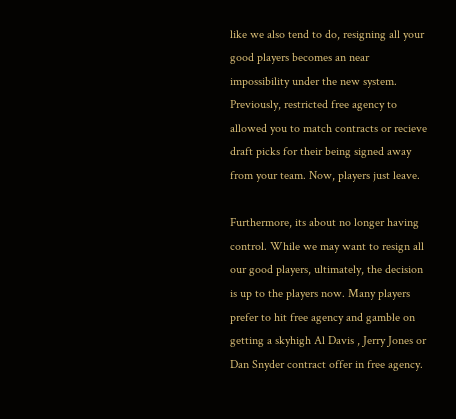like we also tend to do, resigning all your good players becomes an near impossibility under the new system. Previously, restricted free agency to allowed you to match contracts or recieve draft picks for their being signed away from your team. Now, players just leave.

Furthermore, its about no longer having control. While we may want to resign all our good players, ultimately, the decision is up to the players now. Many players prefer to hit free agency and gamble on getting a skyhigh Al Davis , Jerry Jones or Dan Snyder contract offer in free agency.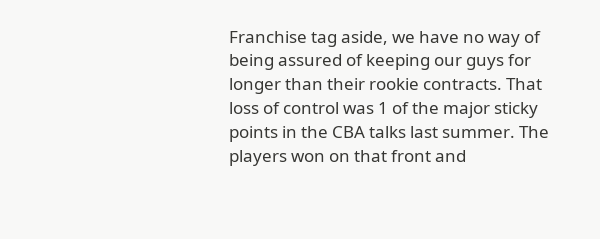Franchise tag aside, we have no way of being assured of keeping our guys for longer than their rookie contracts. That loss of control was 1 of the major sticky points in the CBA talks last summer. The players won on that front and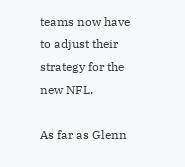teams now have to adjust their strategy for the new NFL.

As far as Glenn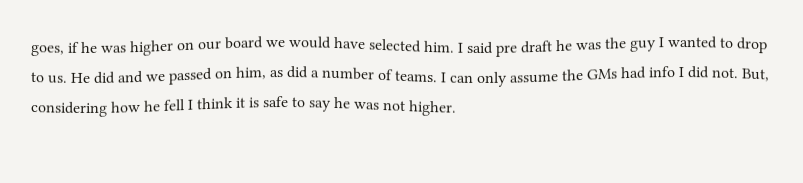goes, if he was higher on our board we would have selected him. I said pre draft he was the guy I wanted to drop to us. He did and we passed on him, as did a number of teams. I can only assume the GMs had info I did not. But, considering how he fell I think it is safe to say he was not higher.